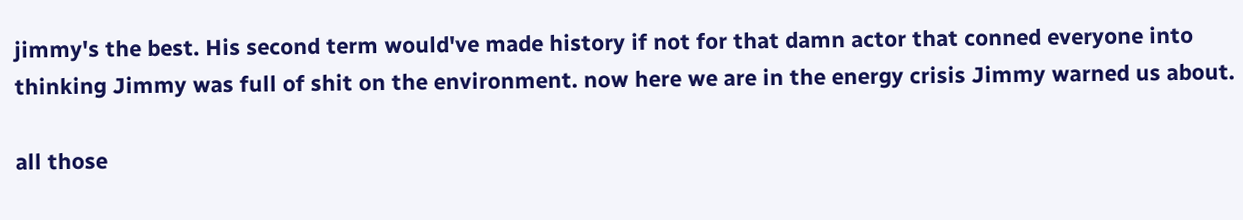jimmy's the best. His second term would've made history if not for that damn actor that conned everyone into thinking Jimmy was full of shit on the environment. now here we are in the energy crisis Jimmy warned us about.

all those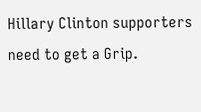Hillary Clinton supporters need to get a Grip.